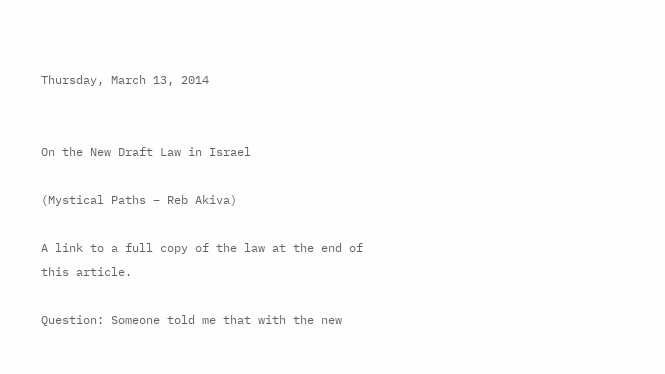Thursday, March 13, 2014


On the New Draft Law in Israel

(Mystical Paths – Reb Akiva)

A link to a full copy of the law at the end of this article.

Question: Someone told me that with the new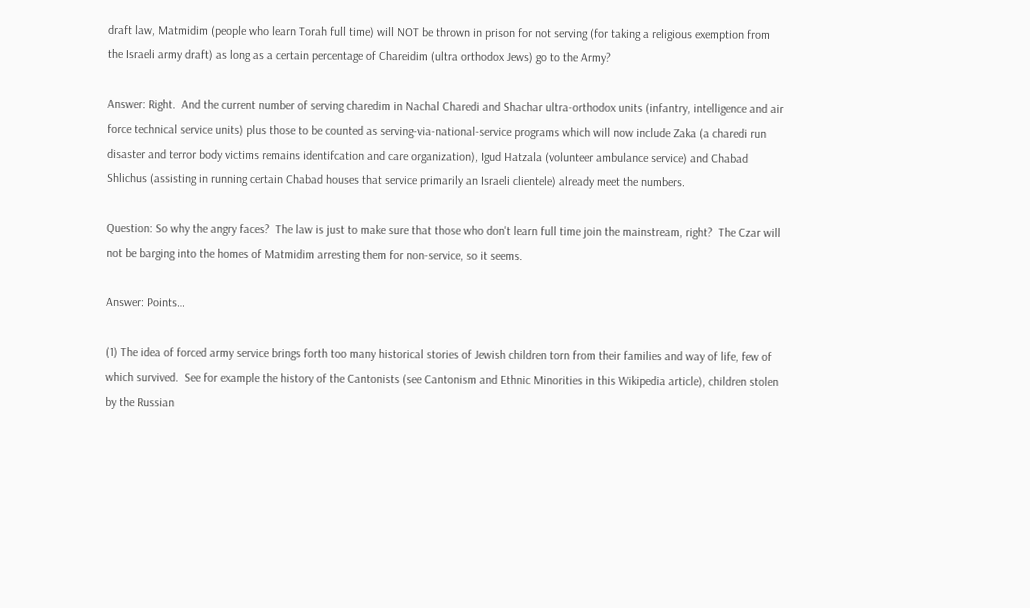draft law, Matmidim (people who learn Torah full time) will NOT be thrown in prison for not serving (for taking a religious exemption from the Israeli army draft) as long as a certain percentage of Chareidim (ultra orthodox Jews) go to the Army?

Answer: Right.  And the current number of serving charedim in Nachal Charedi and Shachar ultra-orthodox units (infantry, intelligence and air force technical service units) plus those to be counted as serving-via-national-service programs which will now include Zaka (a charedi run disaster and terror body victims remains identifcation and care organization), Igud Hatzala (volunteer ambulance service) and Chabad Shlichus (assisting in running certain Chabad houses that service primarily an Israeli clientele) already meet the numbers.

Question: So why the angry faces?  The law is just to make sure that those who don't learn full time join the mainstream, right?  The Czar will not be barging into the homes of Matmidim arresting them for non-service, so it seems.

Answer: Points…

(1) The idea of forced army service brings forth too many historical stories of Jewish children torn from their families and way of life, few of which survived.  See for example the history of the Cantonists (see Cantonism and Ethnic Minorities in this Wikipedia article), children stolen by the Russian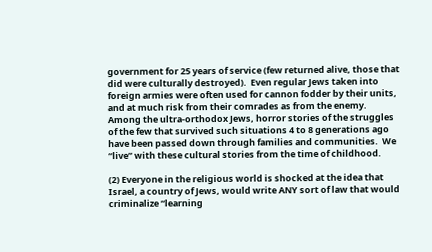government for 25 years of service (few returned alive, those that did were culturally destroyed).  Even regular Jews taken into foreign armies were often used for cannon fodder by their units, and at much risk from their comrades as from the enemy.  Among the ultra-orthodox Jews, horror stories of the struggles of the few that survived such situations 4 to 8 generations ago have been passed down through families and communities.  We “live” with these cultural stories from the time of childhood.

(2) Everyone in the religious world is shocked at the idea that Israel, a country of Jews, would write ANY sort of law that would criminalize “learning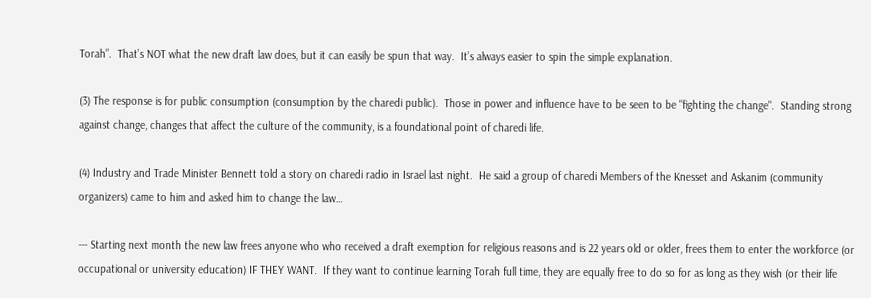Torah”.  That’s NOT what the new draft law does, but it can easily be spun that way.  It’s always easier to spin the simple explanation.

(3) The response is for public consumption (consumption by the charedi public).  Those in power and influence have to be seen to be "fighting the change".  Standing strong against change, changes that affect the culture of the community, is a foundational point of charedi life.

(4) Industry and Trade Minister Bennett told a story on charedi radio in Israel last night.  He said a group of charedi Members of the Knesset and Askanim (community organizers) came to him and asked him to change the law…

--- Starting next month the new law frees anyone who who received a draft exemption for religious reasons and is 22 years old or older, frees them to enter the workforce (or occupational or university education) IF THEY WANT.  If they want to continue learning Torah full time, they are equally free to do so for as long as they wish (or their life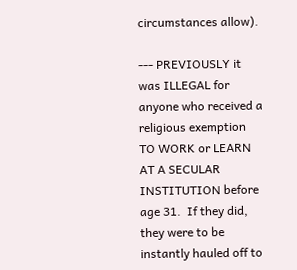circumstances allow).

--- PREVIOUSLY it was ILLEGAL for anyone who received a religious exemption TO WORK or LEARN AT A SECULAR INSTITUTION before age 31.  If they did, they were to be instantly hauled off to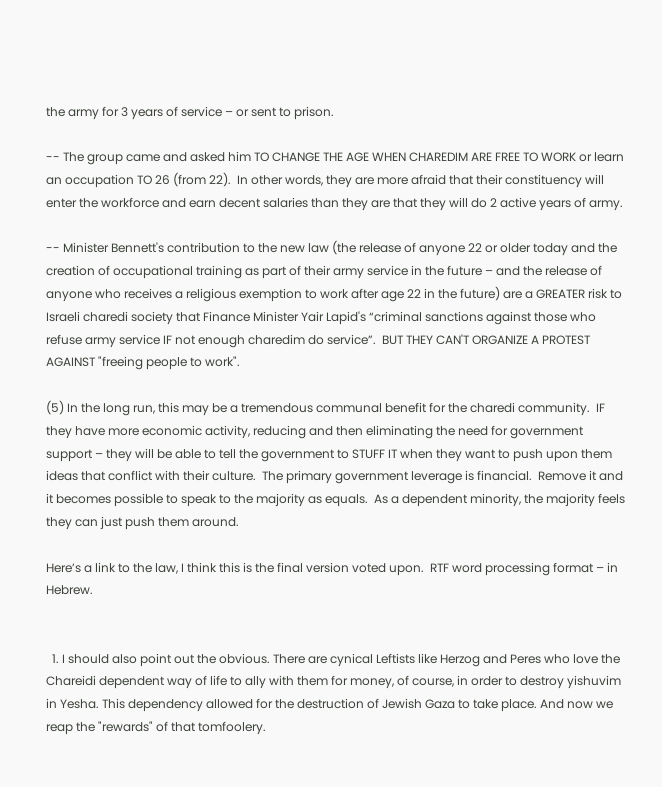the army for 3 years of service – or sent to prison.

-- The group came and asked him TO CHANGE THE AGE WHEN CHAREDIM ARE FREE TO WORK or learn an occupation TO 26 (from 22).  In other words, they are more afraid that their constituency will enter the workforce and earn decent salaries than they are that they will do 2 active years of army.

-- Minister Bennett's contribution to the new law (the release of anyone 22 or older today and the creation of occupational training as part of their army service in the future – and the release of anyone who receives a religious exemption to work after age 22 in the future) are a GREATER risk to Israeli charedi society that Finance Minister Yair Lapid's “criminal sanctions against those who refuse army service IF not enough charedim do service”.  BUT THEY CAN'T ORGANIZE A PROTEST AGAINST "freeing people to work".

(5) In the long run, this may be a tremendous communal benefit for the charedi community.  IF they have more economic activity, reducing and then eliminating the need for government support – they will be able to tell the government to STUFF IT when they want to push upon them ideas that conflict with their culture.  The primary government leverage is financial.  Remove it and it becomes possible to speak to the majority as equals.  As a dependent minority, the majority feels they can just push them around.

Here’s a link to the law, I think this is the final version voted upon.  RTF word processing format – in Hebrew.


  1. I should also point out the obvious. There are cynical Leftists like Herzog and Peres who love the Chareidi dependent way of life to ally with them for money, of course, in order to destroy yishuvim in Yesha. This dependency allowed for the destruction of Jewish Gaza to take place. And now we reap the "rewards" of that tomfoolery.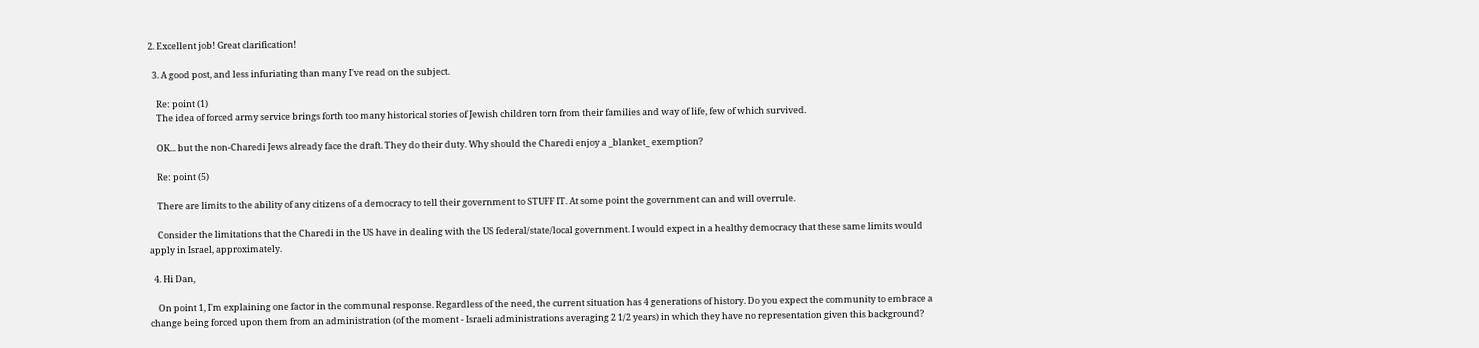2. Excellent job! Great clarification!

  3. A good post, and less infuriating than many I've read on the subject.

    Re: point (1)
    The idea of forced army service brings forth too many historical stories of Jewish children torn from their families and way of life, few of which survived.

    OK... but the non-Charedi Jews already face the draft. They do their duty. Why should the Charedi enjoy a _blanket_ exemption?

    Re: point (5)

    There are limits to the ability of any citizens of a democracy to tell their government to STUFF IT. At some point the government can and will overrule.

    Consider the limitations that the Charedi in the US have in dealing with the US federal/state/local government. I would expect in a healthy democracy that these same limits would apply in Israel, approximately.

  4. Hi Dan,

    On point 1, I'm explaining one factor in the communal response. Regardless of the need, the current situation has 4 generations of history. Do you expect the community to embrace a change being forced upon them from an administration (of the moment - Israeli administrations averaging 2 1/2 years) in which they have no representation given this background?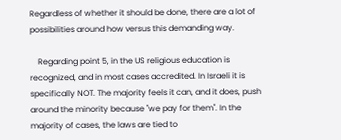Regardless of whether it should be done, there are a lot of possibilities around how versus this demanding way.

    Regarding point 5, in the US religious education is recognized, and in most cases accredited. In Israeli it is specifically NOT. The majority feels it can, and it does, push around the minority because "we pay for them". In the majority of cases, the laws are tied to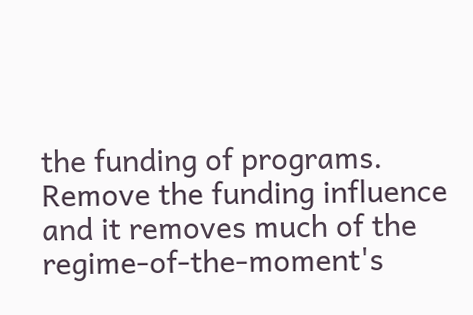the funding of programs. Remove the funding influence and it removes much of the regime-of-the-moment's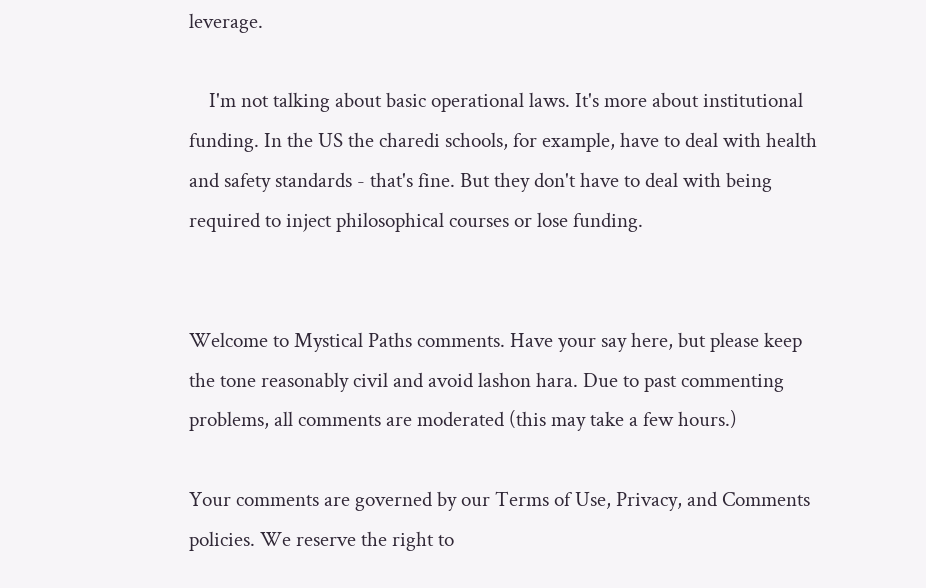leverage.

    I'm not talking about basic operational laws. It's more about institutional funding. In the US the charedi schools, for example, have to deal with health and safety standards - that's fine. But they don't have to deal with being required to inject philosophical courses or lose funding.


Welcome to Mystical Paths comments. Have your say here, but please keep the tone reasonably civil and avoid lashon hara. Due to past commenting problems, all comments are moderated (this may take a few hours.)

Your comments are governed by our Terms of Use, Privacy, and Comments policies. We reserve the right to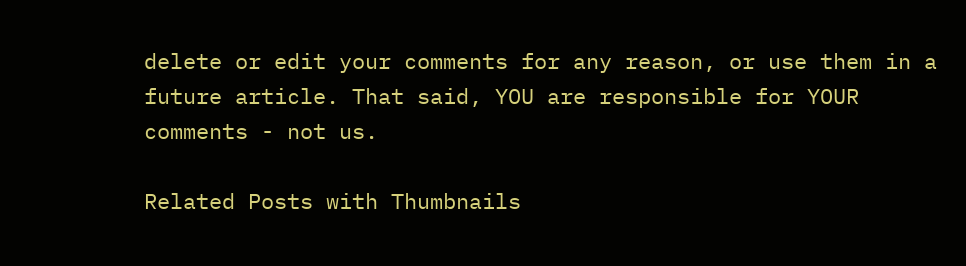delete or edit your comments for any reason, or use them in a future article. That said, YOU are responsible for YOUR comments - not us.

Related Posts with Thumbnails